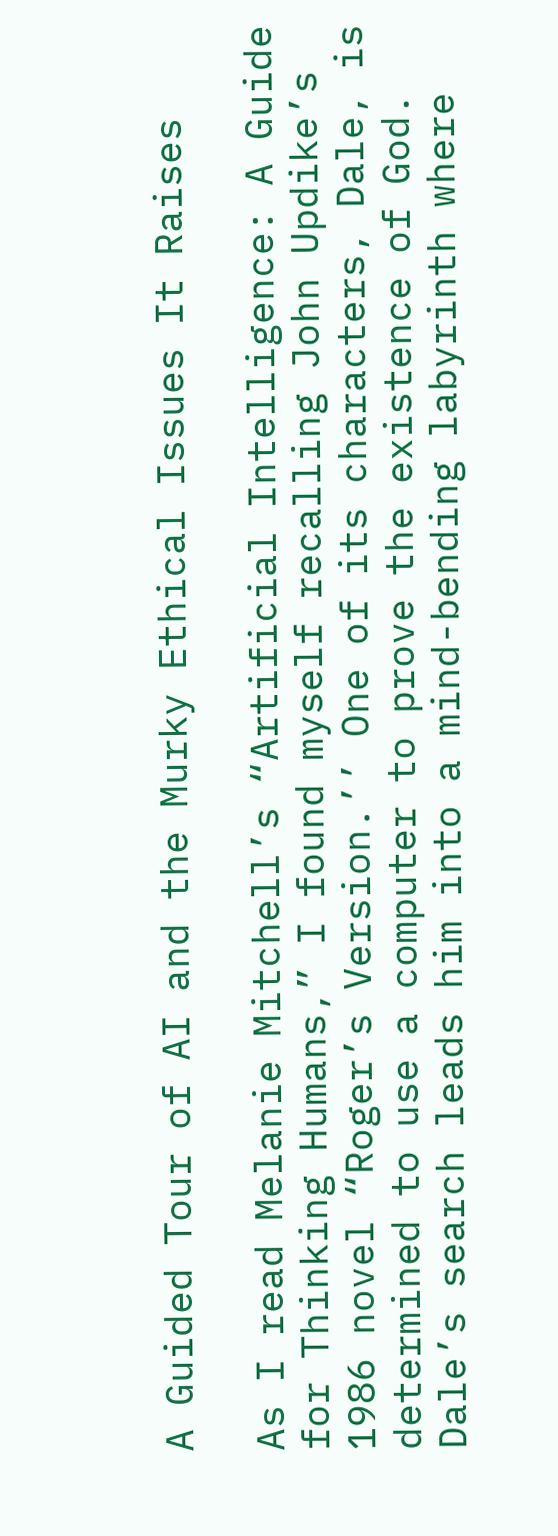A Guided Tour of AI and the Murky Ethical Issues It Raises

As I read Melanie Mitchell’s “Artificial Intelligence: A Guide for Thinking Humans,” I found myself recalling John Updike’s 1986 novel “Roger’s Version.’’ One of its characters, Dale, is determined to use a computer to prove the existence of God. Dale’s search leads him into a mind-bending labyrinth where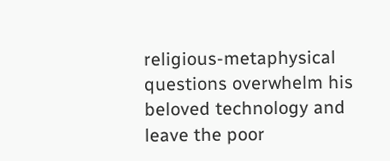religious-metaphysical questions overwhelm his beloved technology and leave the poor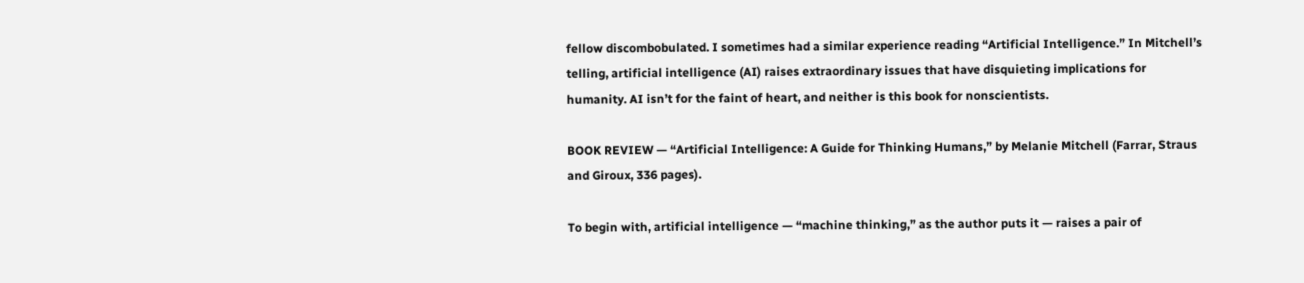fellow discombobulated. I sometimes had a similar experience reading “Artificial Intelligence.” In Mitchell’s telling, artificial intelligence (AI) raises extraordinary issues that have disquieting implications for humanity. AI isn’t for the faint of heart, and neither is this book for nonscientists.

BOOK REVIEW — “Artificial Intelligence: A Guide for Thinking Humans,” by Melanie Mitchell (Farrar, Straus and Giroux, 336 pages).

To begin with, artificial intelligence — “machine thinking,” as the author puts it — raises a pair of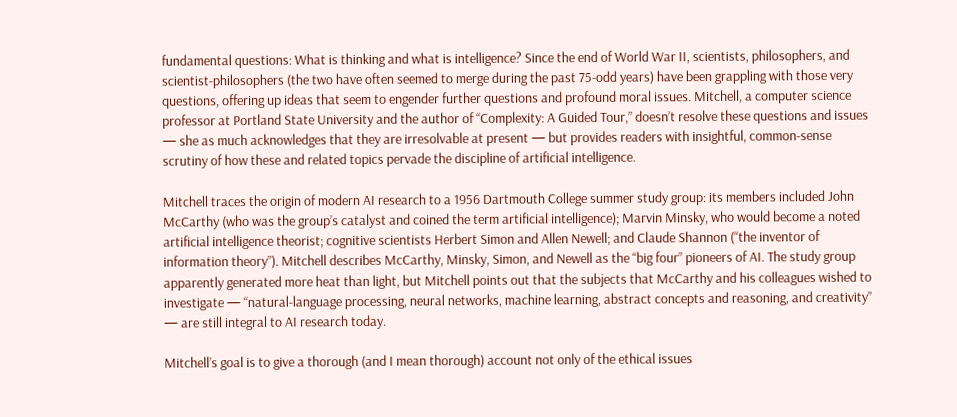fundamental questions: What is thinking and what is intelligence? Since the end of World War II, scientists, philosophers, and scientist-philosophers (the two have often seemed to merge during the past 75-odd years) have been grappling with those very questions, offering up ideas that seem to engender further questions and profound moral issues. Mitchell, a computer science professor at Portland State University and the author of “Complexity: A Guided Tour,” doesn’t resolve these questions and issues — she as much acknowledges that they are irresolvable at present — but provides readers with insightful, common-sense scrutiny of how these and related topics pervade the discipline of artificial intelligence.

Mitchell traces the origin of modern AI research to a 1956 Dartmouth College summer study group: its members included John McCarthy (who was the group’s catalyst and coined the term artificial intelligence); Marvin Minsky, who would become a noted artificial intelligence theorist; cognitive scientists Herbert Simon and Allen Newell; and Claude Shannon (“the inventor of information theory”). Mitchell describes McCarthy, Minsky, Simon, and Newell as the “big four’’ pioneers of AI. The study group apparently generated more heat than light, but Mitchell points out that the subjects that McCarthy and his colleagues wished to investigate — “natural-language processing, neural networks, machine learning, abstract concepts and reasoning, and creativity” — are still integral to AI research today.

Mitchell’s goal is to give a thorough (and I mean thorough) account not only of the ethical issues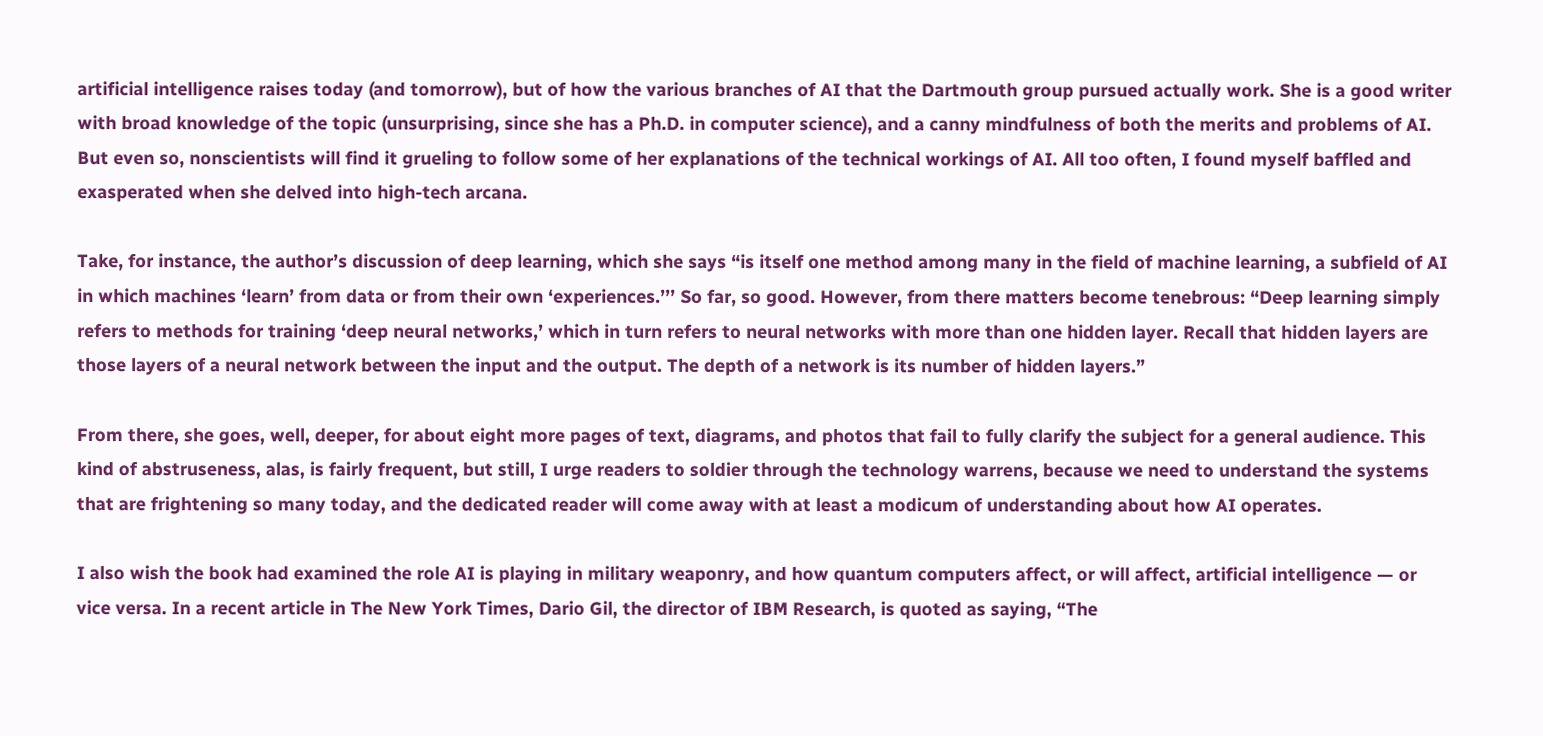artificial intelligence raises today (and tomorrow), but of how the various branches of AI that the Dartmouth group pursued actually work. She is a good writer with broad knowledge of the topic (unsurprising, since she has a Ph.D. in computer science), and a canny mindfulness of both the merits and problems of AI. But even so, nonscientists will find it grueling to follow some of her explanations of the technical workings of AI. All too often, I found myself baffled and exasperated when she delved into high-tech arcana.

Take, for instance, the author’s discussion of deep learning, which she says “is itself one method among many in the field of machine learning, a subfield of AI in which machines ‘learn’ from data or from their own ‘experiences.’’’ So far, so good. However, from there matters become tenebrous: “Deep learning simply refers to methods for training ‘deep neural networks,’ which in turn refers to neural networks with more than one hidden layer. Recall that hidden layers are those layers of a neural network between the input and the output. The depth of a network is its number of hidden layers.”

From there, she goes, well, deeper, for about eight more pages of text, diagrams, and photos that fail to fully clarify the subject for a general audience. This kind of abstruseness, alas, is fairly frequent, but still, I urge readers to soldier through the technology warrens, because we need to understand the systems that are frightening so many today, and the dedicated reader will come away with at least a modicum of understanding about how AI operates.

I also wish the book had examined the role AI is playing in military weaponry, and how quantum computers affect, or will affect, artificial intelligence — or vice versa. In a recent article in The New York Times, Dario Gil, the director of IBM Research, is quoted as saying, “The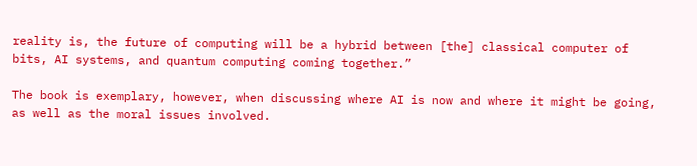reality is, the future of computing will be a hybrid between [the] classical computer of bits, AI systems, and quantum computing coming together.”

The book is exemplary, however, when discussing where AI is now and where it might be going, as well as the moral issues involved.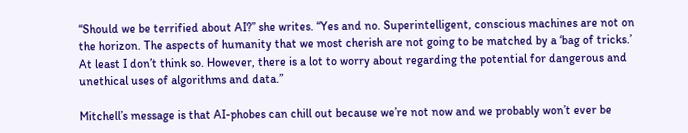“Should we be terrified about AI?’’ she writes. “Yes and no. Superintelligent, conscious machines are not on the horizon. The aspects of humanity that we most cherish are not going to be matched by a ‘bag of tricks.’ At least I don’t think so. However, there is a lot to worry about regarding the potential for dangerous and unethical uses of algorithms and data.”

Mitchell’s message is that AI-phobes can chill out because we’re not now and we probably won’t ever be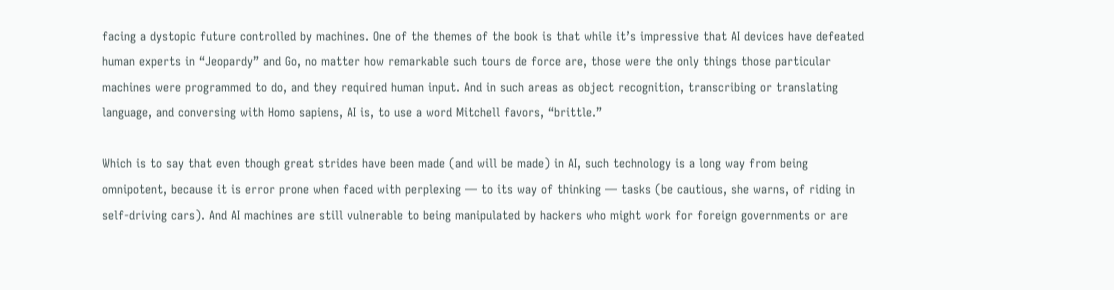facing a dystopic future controlled by machines. One of the themes of the book is that while it’s impressive that AI devices have defeated human experts in “Jeopardy” and Go, no matter how remarkable such tours de force are, those were the only things those particular machines were programmed to do, and they required human input. And in such areas as object recognition, transcribing or translating language, and conversing with Homo sapiens, AI is, to use a word Mitchell favors, “brittle.”

Which is to say that even though great strides have been made (and will be made) in AI, such technology is a long way from being omnipotent, because it is error prone when faced with perplexing — to its way of thinking — tasks (be cautious, she warns, of riding in self-driving cars). And AI machines are still vulnerable to being manipulated by hackers who might work for foreign governments or are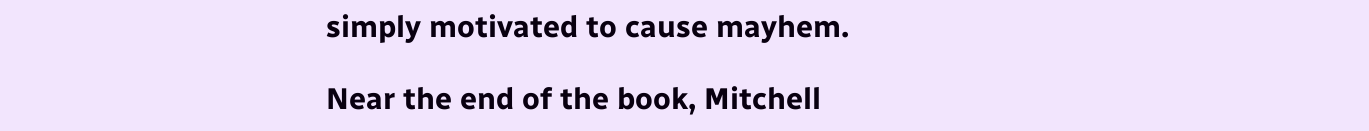simply motivated to cause mayhem.

Near the end of the book, Mitchell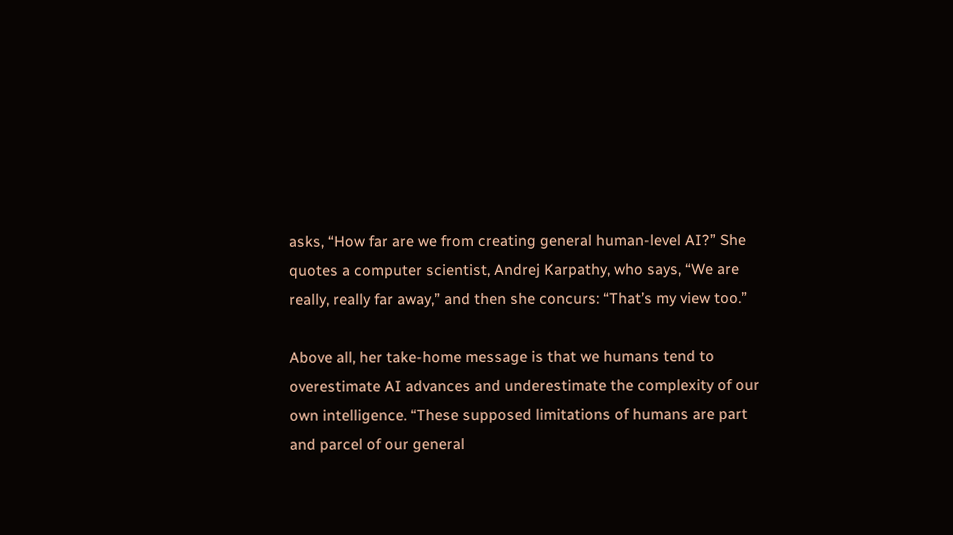asks, “How far are we from creating general human-level AI?” She quotes a computer scientist, Andrej Karpathy, who says, “We are really, really far away,” and then she concurs: “That’s my view too.”

Above all, her take-home message is that we humans tend to overestimate AI advances and underestimate the complexity of our own intelligence. “These supposed limitations of humans are part and parcel of our general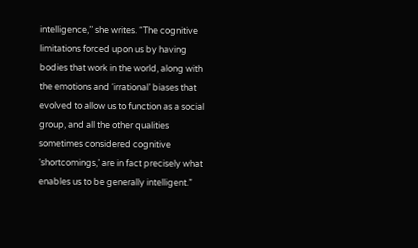intelligence,’’ she writes. “The cognitive limitations forced upon us by having bodies that work in the world, along with the emotions and ‘irrational’ biases that evolved to allow us to function as a social group, and all the other qualities sometimes considered cognitive ‘shortcomings,’ are in fact precisely what enables us to be generally intelligent.”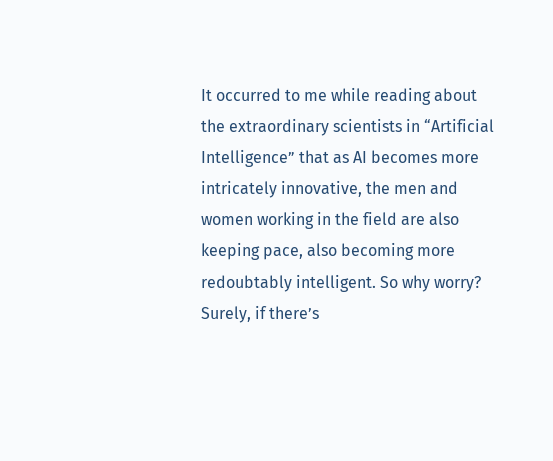It occurred to me while reading about the extraordinary scientists in “Artificial Intelligence” that as AI becomes more intricately innovative, the men and women working in the field are also keeping pace, also becoming more redoubtably intelligent. So why worry? Surely, if there’s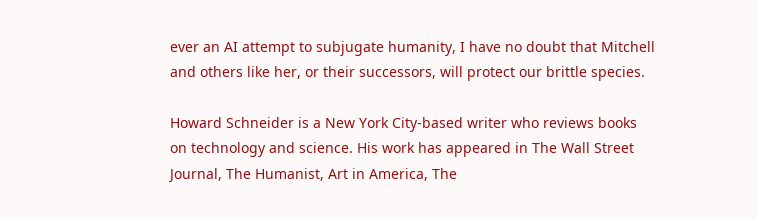ever an AI attempt to subjugate humanity, I have no doubt that Mitchell and others like her, or their successors, will protect our brittle species.

Howard Schneider is a New York City-based writer who reviews books on technology and science. His work has appeared in The Wall Street Journal, The Humanist, Art in America, The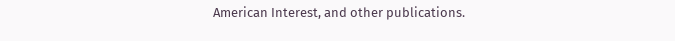American Interest, and other publications.